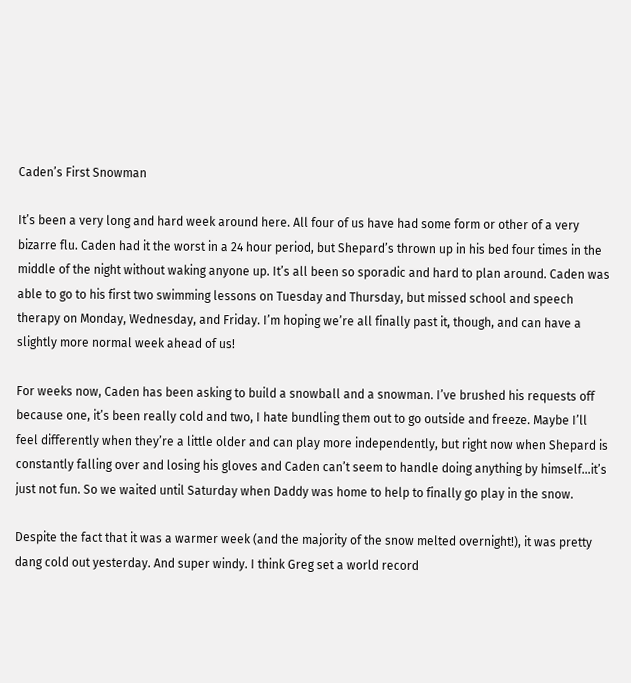Caden’s First Snowman

It’s been a very long and hard week around here. All four of us have had some form or other of a very bizarre flu. Caden had it the worst in a 24 hour period, but Shepard’s thrown up in his bed four times in the middle of the night without waking anyone up. It’s all been so sporadic and hard to plan around. Caden was able to go to his first two swimming lessons on Tuesday and Thursday, but missed school and speech therapy on Monday, Wednesday, and Friday. I’m hoping we’re all finally past it, though, and can have a slightly more normal week ahead of us!

For weeks now, Caden has been asking to build a snowball and a snowman. I’ve brushed his requests off because one, it’s been really cold and two, I hate bundling them out to go outside and freeze. Maybe I’ll feel differently when they’re a little older and can play more independently, but right now when Shepard is constantly falling over and losing his gloves and Caden can’t seem to handle doing anything by himself…it’s just not fun. So we waited until Saturday when Daddy was home to help to finally go play in the snow.

Despite the fact that it was a warmer week (and the majority of the snow melted overnight!), it was pretty dang cold out yesterday. And super windy. I think Greg set a world record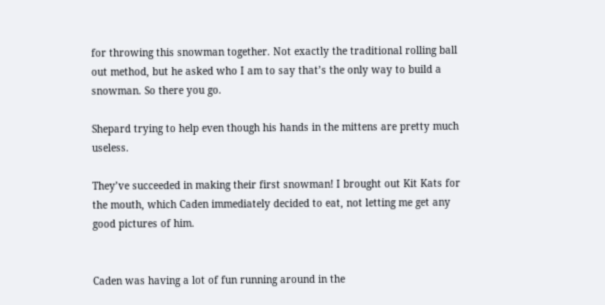for throwing this snowman together. Not exactly the traditional rolling ball out method, but he asked who I am to say that’s the only way to build a snowman. So there you go.

Shepard trying to help even though his hands in the mittens are pretty much useless.

They’ve succeeded in making their first snowman! I brought out Kit Kats for the mouth, which Caden immediately decided to eat, not letting me get any good pictures of him.


Caden was having a lot of fun running around in the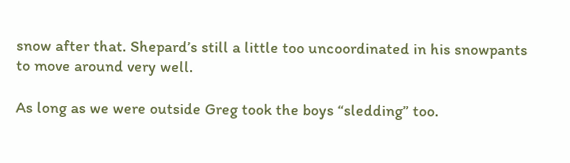snow after that. Shepard’s still a little too uncoordinated in his snowpants to move around very well.

As long as we were outside Greg took the boys “sledding” too.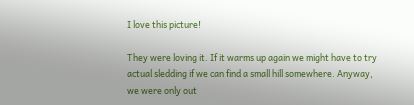I love this picture!

They were loving it. If it warms up again we might have to try actual sledding if we can find a small hill somewhere. Anyway, we were only out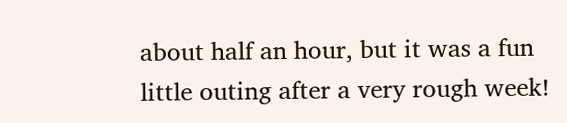about half an hour, but it was a fun little outing after a very rough week!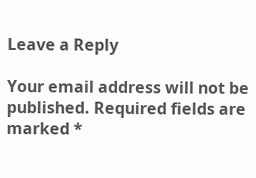Leave a Reply

Your email address will not be published. Required fields are marked *